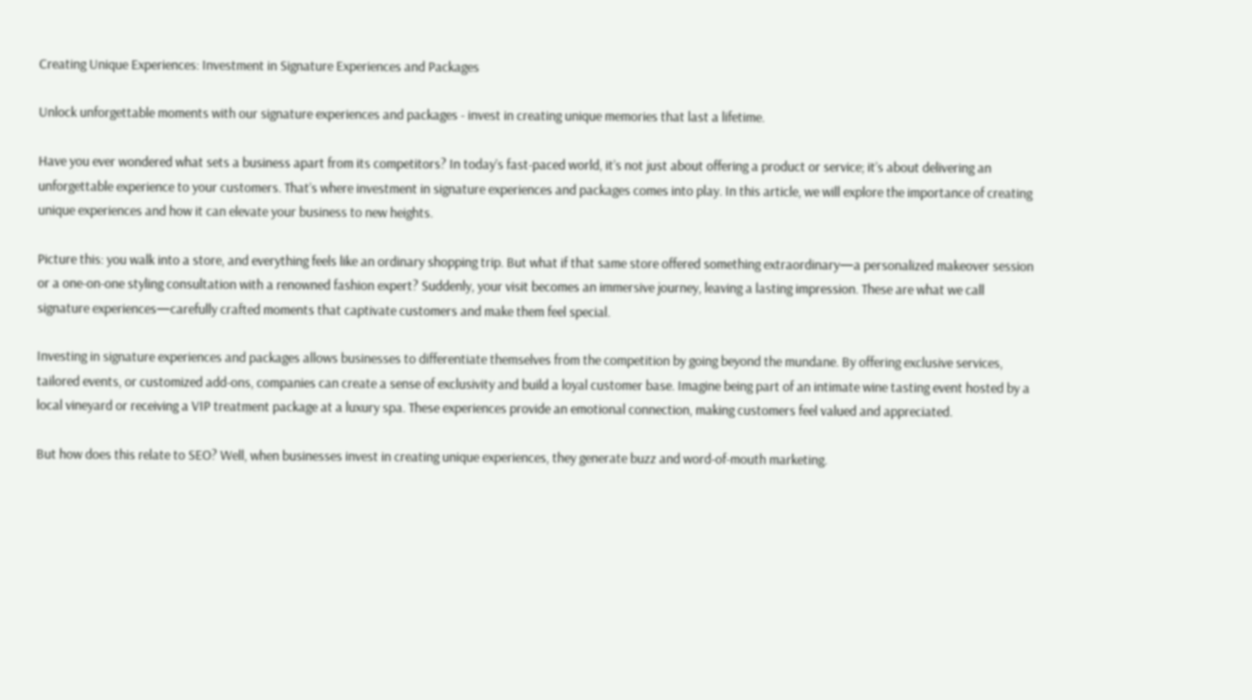Creating Unique Experiences: Investment in Signature Experiences and Packages

Unlock unforgettable moments with our signature experiences and packages - invest in creating unique memories that last a lifetime.

Have you ever wondered what sets a business apart from its competitors? In today’s fast-paced world, it’s not just about offering a product or service; it’s about delivering an unforgettable experience to your customers. That’s where investment in signature experiences and packages comes into play. In this article, we will explore the importance of creating unique experiences and how it can elevate your business to new heights.

Picture this: you walk into a store, and everything feels like an ordinary shopping trip. But what if that same store offered something extraordinary—a personalized makeover session or a one-on-one styling consultation with a renowned fashion expert? Suddenly, your visit becomes an immersive journey, leaving a lasting impression. These are what we call signature experiences—carefully crafted moments that captivate customers and make them feel special.

Investing in signature experiences and packages allows businesses to differentiate themselves from the competition by going beyond the mundane. By offering exclusive services, tailored events, or customized add-ons, companies can create a sense of exclusivity and build a loyal customer base. Imagine being part of an intimate wine tasting event hosted by a local vineyard or receiving a VIP treatment package at a luxury spa. These experiences provide an emotional connection, making customers feel valued and appreciated.

But how does this relate to SEO? Well, when businesses invest in creating unique experiences, they generate buzz and word-of-mouth marketing.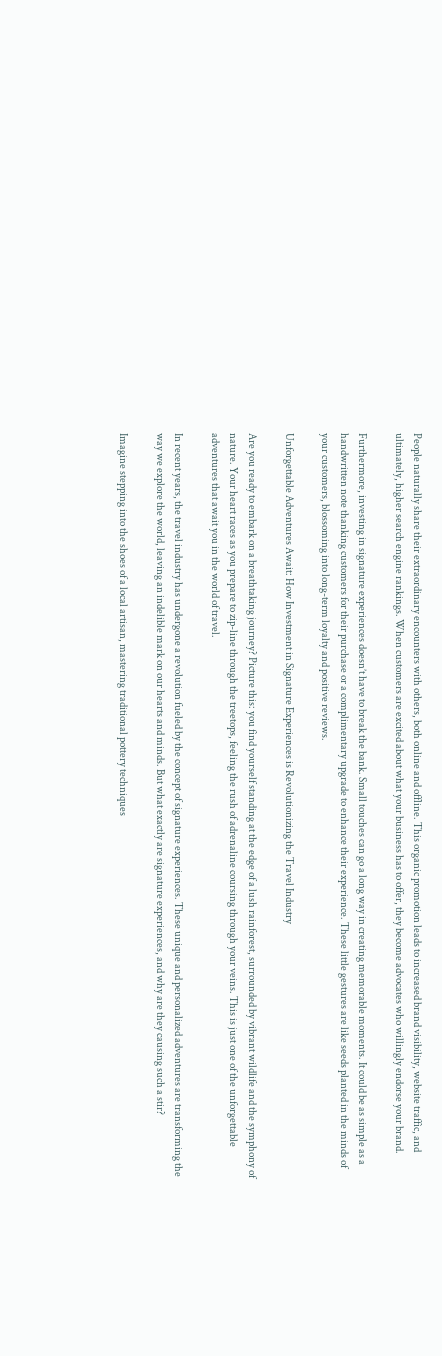People naturally share their extraordinary encounters with others, both online and offline. This organic promotion leads to increased brand visibility, website traffic, and ultimately, higher search engine rankings. When customers are excited about what your business has to offer, they become advocates who willingly endorse your brand.

Furthermore, investing in signature experiences doesn’t have to break the bank. Small touches can go a long way in creating memorable moments. It could be as simple as a handwritten note thanking customers for their purchase or a complimentary upgrade to enhance their experience. These little gestures are like seeds planted in the minds of your customers, blossoming into long-term loyalty and positive reviews.

Unforgettable Adventures Await: How Investment in Signature Experiences is Revolutionizing the Travel Industry

Are you ready to embark on a breathtaking journey? Picture this: you find yourself standing at the edge of a lush rainforest, surrounded by vibrant wildlife and the symphony of nature. Your heart races as you prepare to zip-line through the treetops, feeling the rush of adrenaline coursing through your veins. This is just one of the unforgettable adventures that await you in the world of travel.

In recent years, the travel industry has undergone a revolution fueled by the concept of signature experiences. These unique and personalized adventures are transforming the way we explore the world, leaving an indelible mark on our hearts and minds. But what exactly are signature experiences, and why are they causing such a stir?

Imagine stepping into the shoes of a local artisan, mastering traditional pottery techniques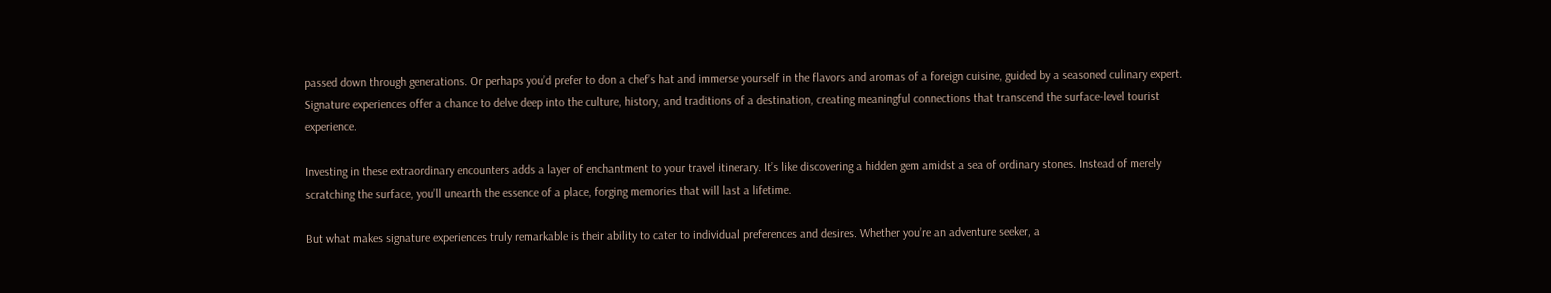passed down through generations. Or perhaps you’d prefer to don a chef’s hat and immerse yourself in the flavors and aromas of a foreign cuisine, guided by a seasoned culinary expert. Signature experiences offer a chance to delve deep into the culture, history, and traditions of a destination, creating meaningful connections that transcend the surface-level tourist experience.

Investing in these extraordinary encounters adds a layer of enchantment to your travel itinerary. It’s like discovering a hidden gem amidst a sea of ordinary stones. Instead of merely scratching the surface, you’ll unearth the essence of a place, forging memories that will last a lifetime.

But what makes signature experiences truly remarkable is their ability to cater to individual preferences and desires. Whether you’re an adventure seeker, a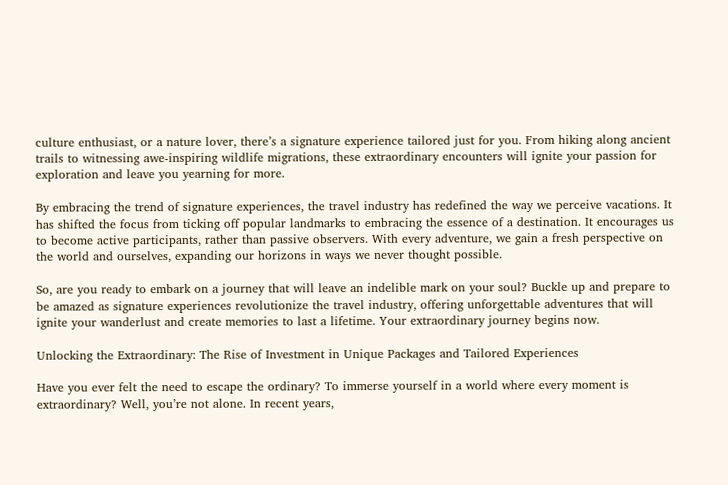culture enthusiast, or a nature lover, there’s a signature experience tailored just for you. From hiking along ancient trails to witnessing awe-inspiring wildlife migrations, these extraordinary encounters will ignite your passion for exploration and leave you yearning for more.

By embracing the trend of signature experiences, the travel industry has redefined the way we perceive vacations. It has shifted the focus from ticking off popular landmarks to embracing the essence of a destination. It encourages us to become active participants, rather than passive observers. With every adventure, we gain a fresh perspective on the world and ourselves, expanding our horizons in ways we never thought possible.

So, are you ready to embark on a journey that will leave an indelible mark on your soul? Buckle up and prepare to be amazed as signature experiences revolutionize the travel industry, offering unforgettable adventures that will ignite your wanderlust and create memories to last a lifetime. Your extraordinary journey begins now.

Unlocking the Extraordinary: The Rise of Investment in Unique Packages and Tailored Experiences

Have you ever felt the need to escape the ordinary? To immerse yourself in a world where every moment is extraordinary? Well, you’re not alone. In recent years,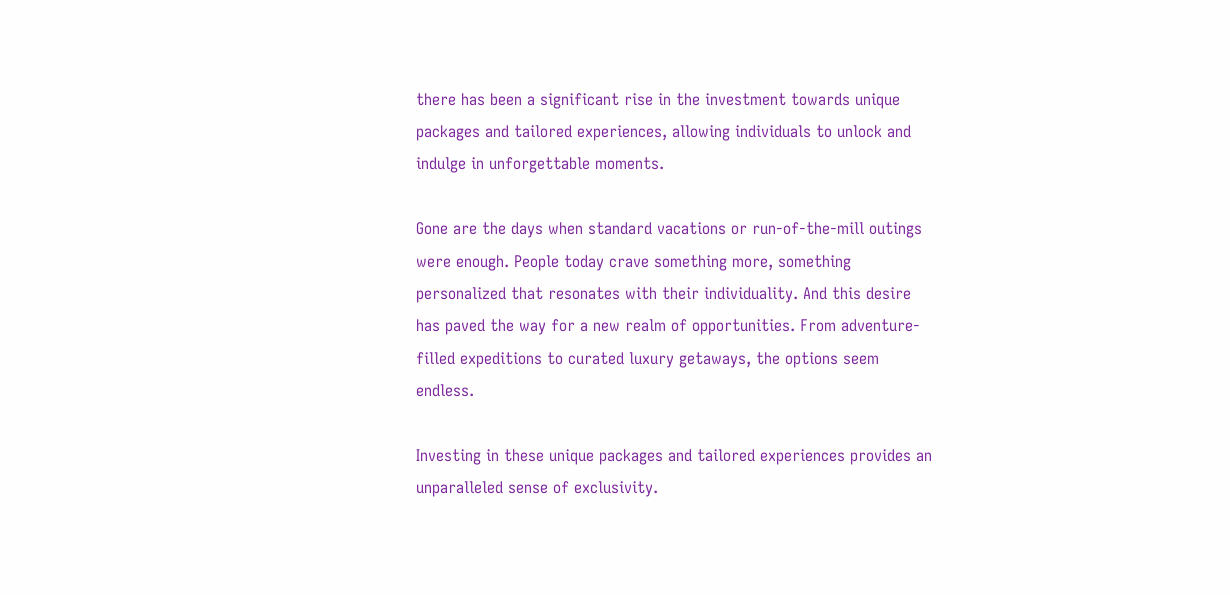there has been a significant rise in the investment towards unique packages and tailored experiences, allowing individuals to unlock and indulge in unforgettable moments.

Gone are the days when standard vacations or run-of-the-mill outings were enough. People today crave something more, something personalized that resonates with their individuality. And this desire has paved the way for a new realm of opportunities. From adventure-filled expeditions to curated luxury getaways, the options seem endless.

Investing in these unique packages and tailored experiences provides an unparalleled sense of exclusivity.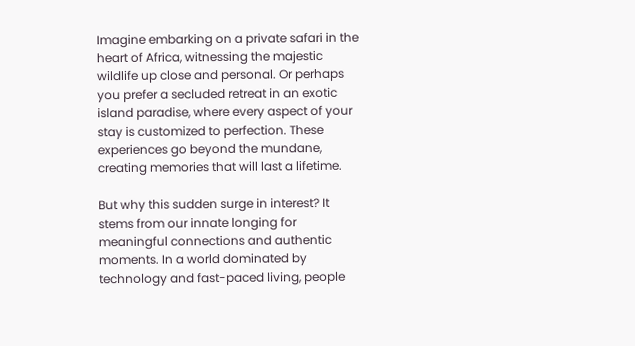Imagine embarking on a private safari in the heart of Africa, witnessing the majestic wildlife up close and personal. Or perhaps you prefer a secluded retreat in an exotic island paradise, where every aspect of your stay is customized to perfection. These experiences go beyond the mundane, creating memories that will last a lifetime.

But why this sudden surge in interest? It stems from our innate longing for meaningful connections and authentic moments. In a world dominated by technology and fast-paced living, people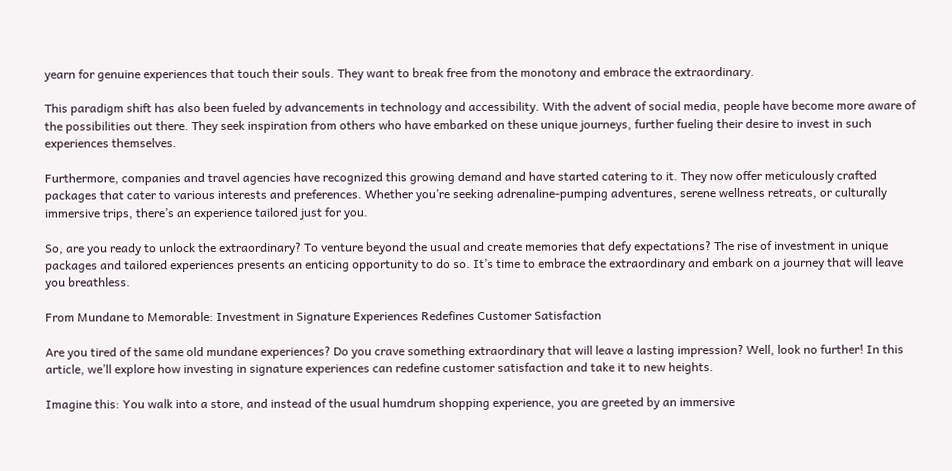yearn for genuine experiences that touch their souls. They want to break free from the monotony and embrace the extraordinary.

This paradigm shift has also been fueled by advancements in technology and accessibility. With the advent of social media, people have become more aware of the possibilities out there. They seek inspiration from others who have embarked on these unique journeys, further fueling their desire to invest in such experiences themselves.

Furthermore, companies and travel agencies have recognized this growing demand and have started catering to it. They now offer meticulously crafted packages that cater to various interests and preferences. Whether you’re seeking adrenaline-pumping adventures, serene wellness retreats, or culturally immersive trips, there’s an experience tailored just for you.

So, are you ready to unlock the extraordinary? To venture beyond the usual and create memories that defy expectations? The rise of investment in unique packages and tailored experiences presents an enticing opportunity to do so. It’s time to embrace the extraordinary and embark on a journey that will leave you breathless.

From Mundane to Memorable: Investment in Signature Experiences Redefines Customer Satisfaction

Are you tired of the same old mundane experiences? Do you crave something extraordinary that will leave a lasting impression? Well, look no further! In this article, we’ll explore how investing in signature experiences can redefine customer satisfaction and take it to new heights.

Imagine this: You walk into a store, and instead of the usual humdrum shopping experience, you are greeted by an immersive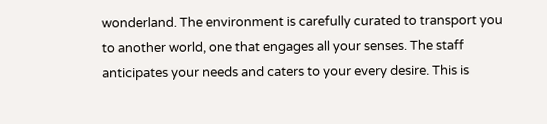wonderland. The environment is carefully curated to transport you to another world, one that engages all your senses. The staff anticipates your needs and caters to your every desire. This is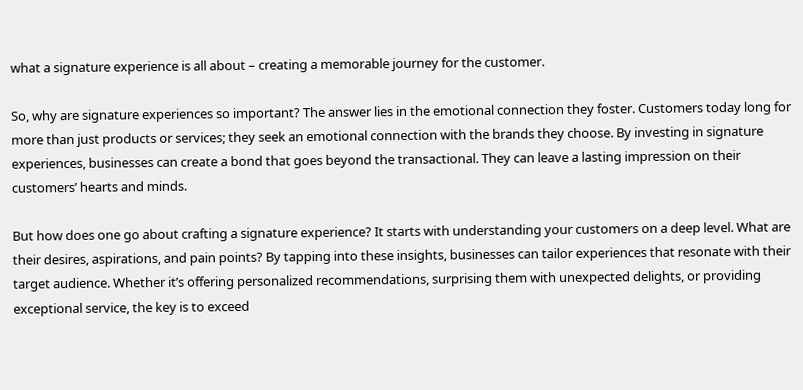what a signature experience is all about – creating a memorable journey for the customer.

So, why are signature experiences so important? The answer lies in the emotional connection they foster. Customers today long for more than just products or services; they seek an emotional connection with the brands they choose. By investing in signature experiences, businesses can create a bond that goes beyond the transactional. They can leave a lasting impression on their customers’ hearts and minds.

But how does one go about crafting a signature experience? It starts with understanding your customers on a deep level. What are their desires, aspirations, and pain points? By tapping into these insights, businesses can tailor experiences that resonate with their target audience. Whether it’s offering personalized recommendations, surprising them with unexpected delights, or providing exceptional service, the key is to exceed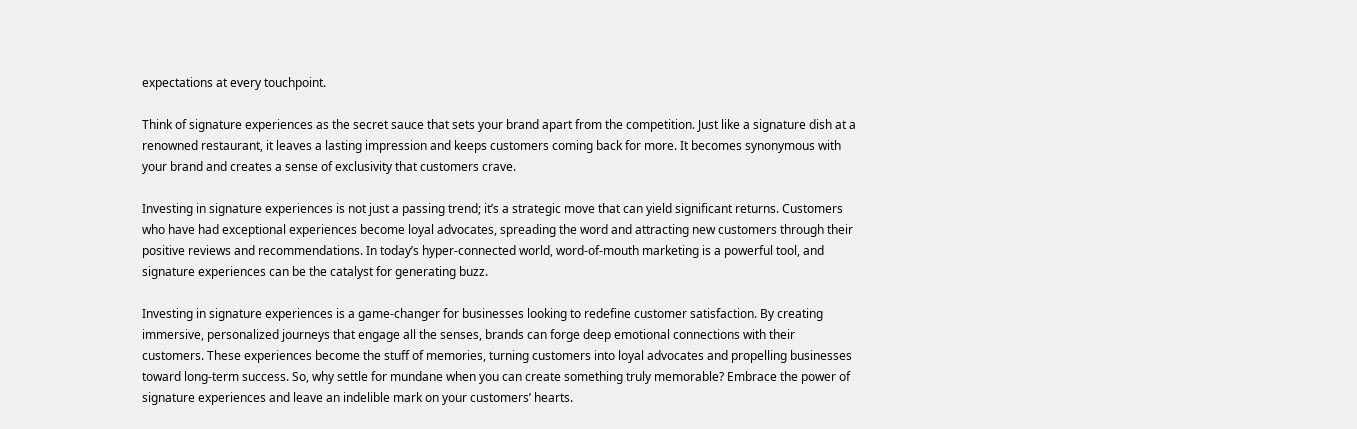expectations at every touchpoint.

Think of signature experiences as the secret sauce that sets your brand apart from the competition. Just like a signature dish at a renowned restaurant, it leaves a lasting impression and keeps customers coming back for more. It becomes synonymous with your brand and creates a sense of exclusivity that customers crave.

Investing in signature experiences is not just a passing trend; it’s a strategic move that can yield significant returns. Customers who have had exceptional experiences become loyal advocates, spreading the word and attracting new customers through their positive reviews and recommendations. In today’s hyper-connected world, word-of-mouth marketing is a powerful tool, and signature experiences can be the catalyst for generating buzz.

Investing in signature experiences is a game-changer for businesses looking to redefine customer satisfaction. By creating immersive, personalized journeys that engage all the senses, brands can forge deep emotional connections with their customers. These experiences become the stuff of memories, turning customers into loyal advocates and propelling businesses toward long-term success. So, why settle for mundane when you can create something truly memorable? Embrace the power of signature experiences and leave an indelible mark on your customers’ hearts.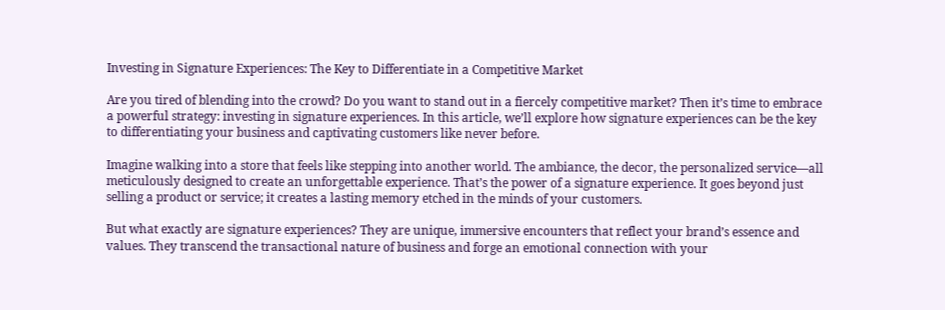Investing in Signature Experiences: The Key to Differentiate in a Competitive Market

Are you tired of blending into the crowd? Do you want to stand out in a fiercely competitive market? Then it’s time to embrace a powerful strategy: investing in signature experiences. In this article, we’ll explore how signature experiences can be the key to differentiating your business and captivating customers like never before.

Imagine walking into a store that feels like stepping into another world. The ambiance, the decor, the personalized service—all meticulously designed to create an unforgettable experience. That’s the power of a signature experience. It goes beyond just selling a product or service; it creates a lasting memory etched in the minds of your customers.

But what exactly are signature experiences? They are unique, immersive encounters that reflect your brand’s essence and values. They transcend the transactional nature of business and forge an emotional connection with your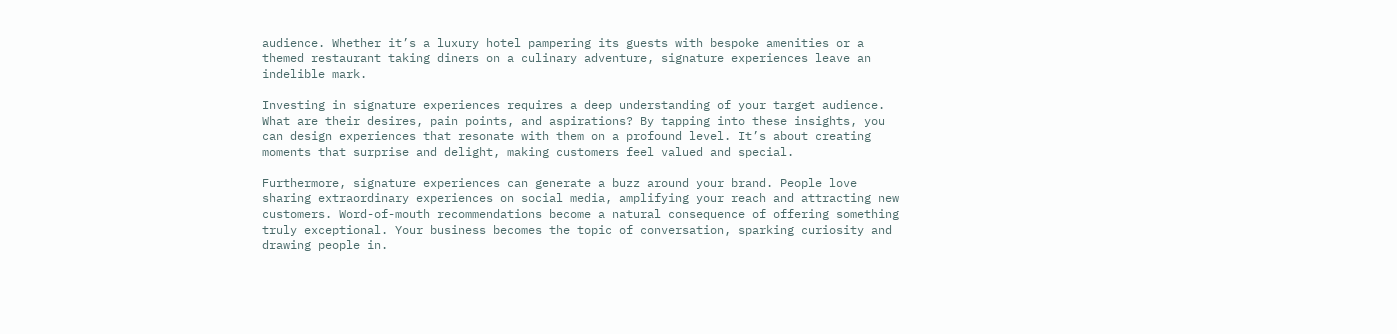audience. Whether it’s a luxury hotel pampering its guests with bespoke amenities or a themed restaurant taking diners on a culinary adventure, signature experiences leave an indelible mark.

Investing in signature experiences requires a deep understanding of your target audience. What are their desires, pain points, and aspirations? By tapping into these insights, you can design experiences that resonate with them on a profound level. It’s about creating moments that surprise and delight, making customers feel valued and special.

Furthermore, signature experiences can generate a buzz around your brand. People love sharing extraordinary experiences on social media, amplifying your reach and attracting new customers. Word-of-mouth recommendations become a natural consequence of offering something truly exceptional. Your business becomes the topic of conversation, sparking curiosity and drawing people in.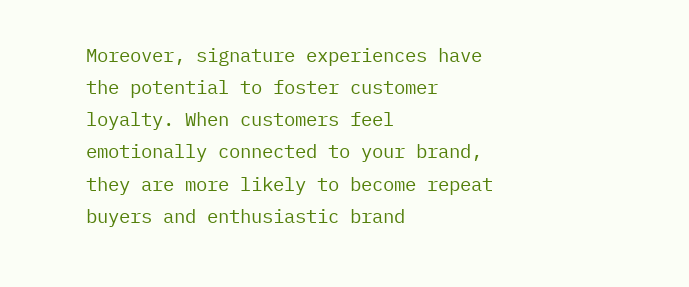Moreover, signature experiences have the potential to foster customer loyalty. When customers feel emotionally connected to your brand, they are more likely to become repeat buyers and enthusiastic brand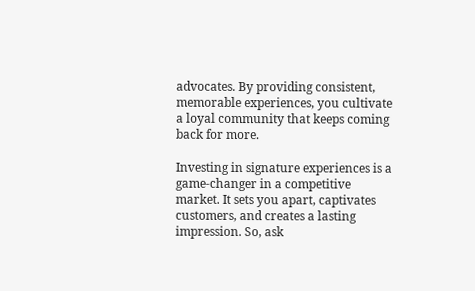advocates. By providing consistent, memorable experiences, you cultivate a loyal community that keeps coming back for more.

Investing in signature experiences is a game-changer in a competitive market. It sets you apart, captivates customers, and creates a lasting impression. So, ask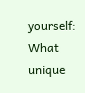yourself: What unique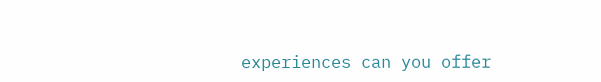experiences can you offer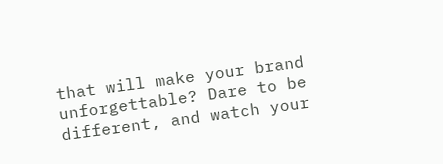that will make your brand unforgettable? Dare to be different, and watch your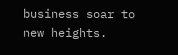business soar to new heights.